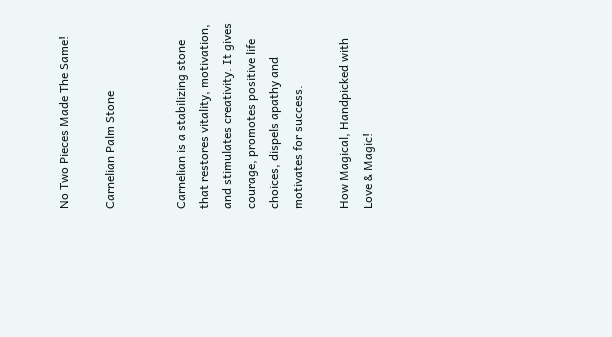No Two Pieces Made The Same!

Carnelian Palm Stone


Carnelian is a stabilizing stone that restores vitality, motivation, and stimulates creativity. It gives courage, promotes positive life choices, dispels apathy and motivates for success.

How Magical, Handpicked with Love & Magic!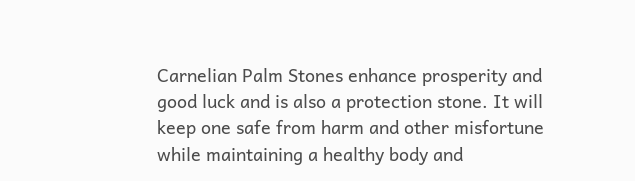Carnelian Palm Stones enhance prosperity and good luck and is also a protection stone. It will keep one safe from harm and other misfortune while maintaining a healthy body and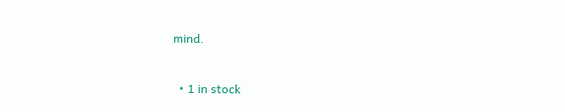mind.


  • 1 in stock